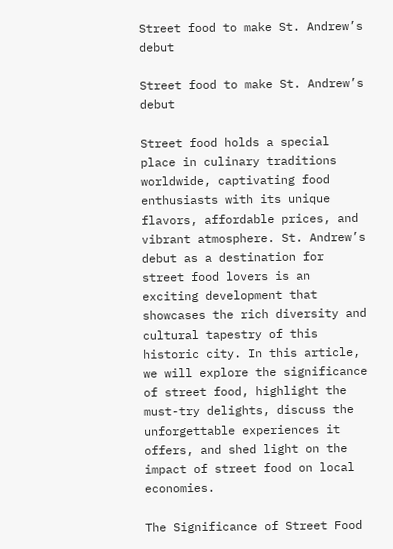Street food to make St. Andrew’s debut

Street food to make St. Andrew’s debut

Street food holds a special place in culinary traditions worldwide, captivating food enthusiasts with its unique flavors, affordable prices, and vibrant atmosphere. St. Andrew’s debut as a destination for street food lovers is an exciting development that showcases the rich diversity and cultural tapestry of this historic city. In this article, we will explore the significance of street food, highlight the must-try delights, discuss the unforgettable experiences it offers, and shed light on the impact of street food on local economies.

The Significance of Street Food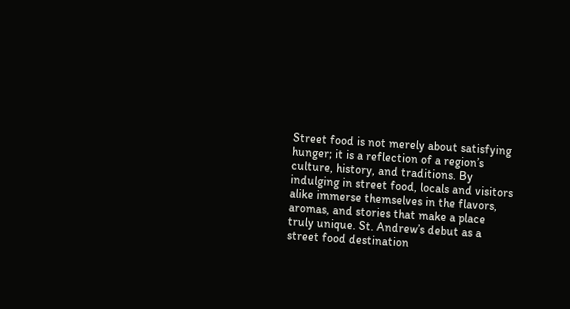Street food is not merely about satisfying hunger; it is a reflection of a region’s culture, history, and traditions. By indulging in street food, locals and visitors alike immerse themselves in the flavors, aromas, and stories that make a place truly unique. St. Andrew’s debut as a street food destination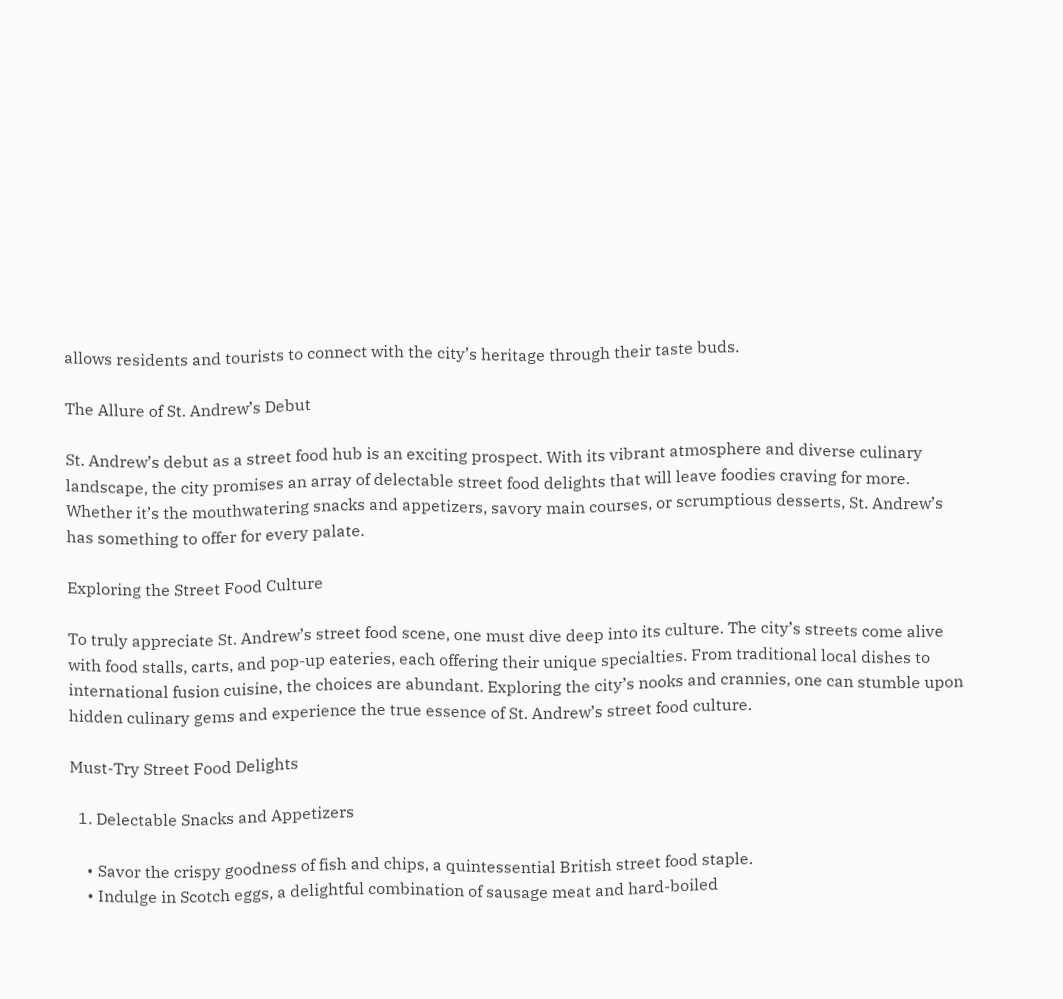allows residents and tourists to connect with the city’s heritage through their taste buds.

The Allure of St. Andrew’s Debut

St. Andrew’s debut as a street food hub is an exciting prospect. With its vibrant atmosphere and diverse culinary landscape, the city promises an array of delectable street food delights that will leave foodies craving for more. Whether it’s the mouthwatering snacks and appetizers, savory main courses, or scrumptious desserts, St. Andrew’s has something to offer for every palate.

Exploring the Street Food Culture

To truly appreciate St. Andrew’s street food scene, one must dive deep into its culture. The city’s streets come alive with food stalls, carts, and pop-up eateries, each offering their unique specialties. From traditional local dishes to international fusion cuisine, the choices are abundant. Exploring the city’s nooks and crannies, one can stumble upon hidden culinary gems and experience the true essence of St. Andrew’s street food culture.

Must-Try Street Food Delights

  1. Delectable Snacks and Appetizers

    • Savor the crispy goodness of fish and chips, a quintessential British street food staple.
    • Indulge in Scotch eggs, a delightful combination of sausage meat and hard-boiled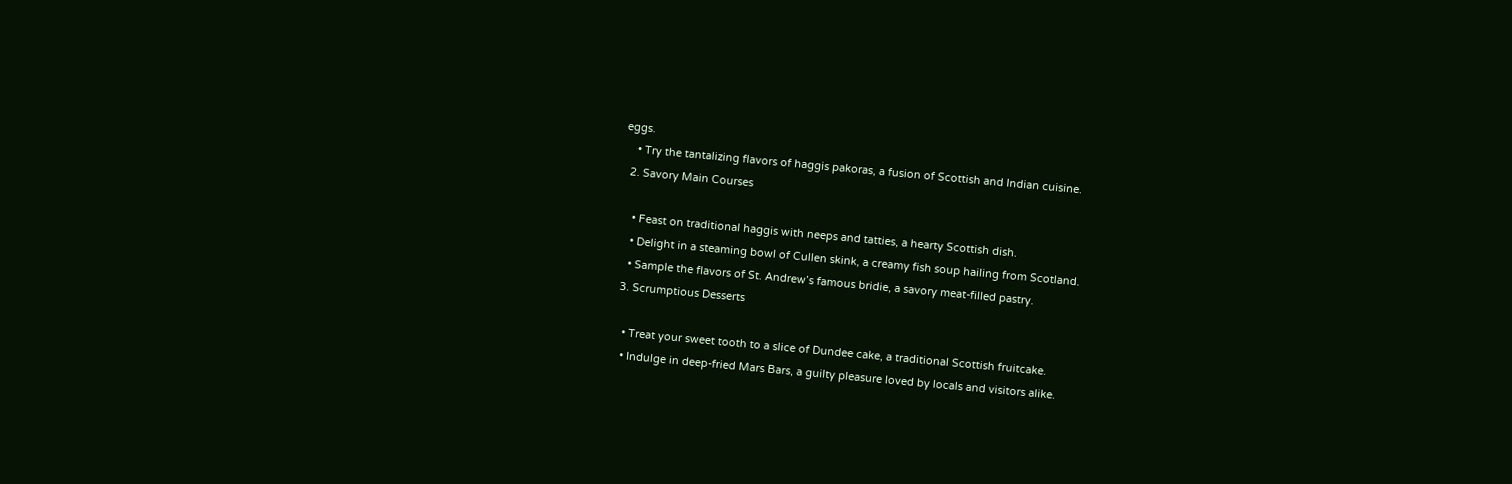eggs.
    • Try the tantalizing flavors of haggis pakoras, a fusion of Scottish and Indian cuisine.
  2. Savory Main Courses

    • Feast on traditional haggis with neeps and tatties, a hearty Scottish dish.
    • Delight in a steaming bowl of Cullen skink, a creamy fish soup hailing from Scotland.
    • Sample the flavors of St. Andrew’s famous bridie, a savory meat-filled pastry.
  3. Scrumptious Desserts

    • Treat your sweet tooth to a slice of Dundee cake, a traditional Scottish fruitcake.
    • Indulge in deep-fried Mars Bars, a guilty pleasure loved by locals and visitors alike.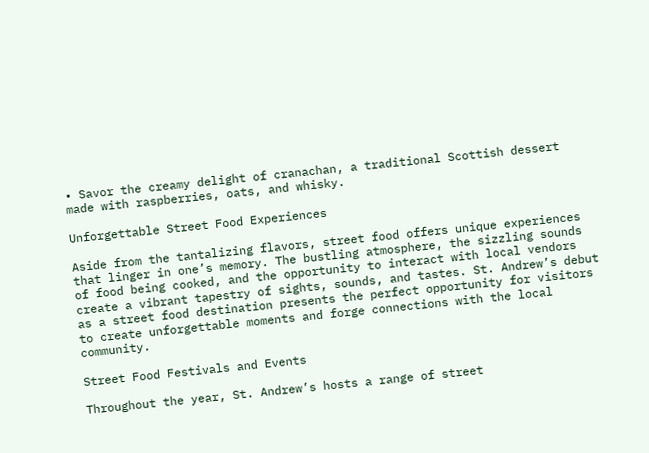• Savor the creamy delight of cranachan, a traditional Scottish dessert made with raspberries, oats, and whisky.

Unforgettable Street Food Experiences

Aside from the tantalizing flavors, street food offers unique experiences that linger in one’s memory. The bustling atmosphere, the sizzling sounds of food being cooked, and the opportunity to interact with local vendors create a vibrant tapestry of sights, sounds, and tastes. St. Andrew’s debut as a street food destination presents the perfect opportunity for visitors to create unforgettable moments and forge connections with the local community.

Street Food Festivals and Events

Throughout the year, St. Andrew’s hosts a range of street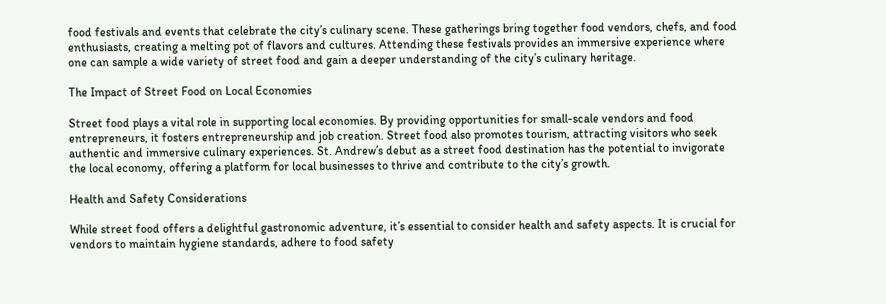food festivals and events that celebrate the city’s culinary scene. These gatherings bring together food vendors, chefs, and food enthusiasts, creating a melting pot of flavors and cultures. Attending these festivals provides an immersive experience where one can sample a wide variety of street food and gain a deeper understanding of the city’s culinary heritage.

The Impact of Street Food on Local Economies

Street food plays a vital role in supporting local economies. By providing opportunities for small-scale vendors and food entrepreneurs, it fosters entrepreneurship and job creation. Street food also promotes tourism, attracting visitors who seek authentic and immersive culinary experiences. St. Andrew’s debut as a street food destination has the potential to invigorate the local economy, offering a platform for local businesses to thrive and contribute to the city’s growth.

Health and Safety Considerations

While street food offers a delightful gastronomic adventure, it’s essential to consider health and safety aspects. It is crucial for vendors to maintain hygiene standards, adhere to food safety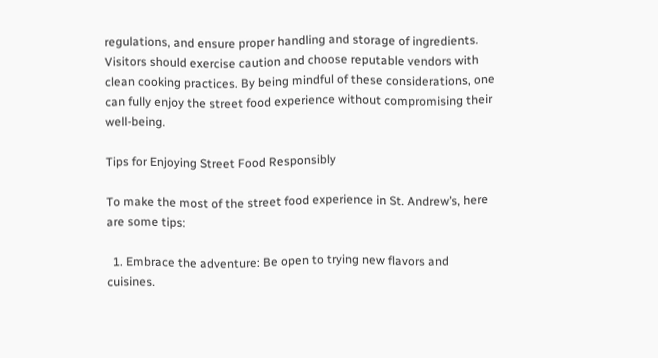regulations, and ensure proper handling and storage of ingredients. Visitors should exercise caution and choose reputable vendors with clean cooking practices. By being mindful of these considerations, one can fully enjoy the street food experience without compromising their well-being.

Tips for Enjoying Street Food Responsibly

To make the most of the street food experience in St. Andrew’s, here are some tips:

  1. Embrace the adventure: Be open to trying new flavors and cuisines.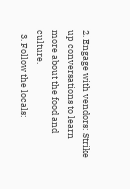2. Engage with vendors: Strike up conversations to learn more about the food and culture.
  3. Follow the locals: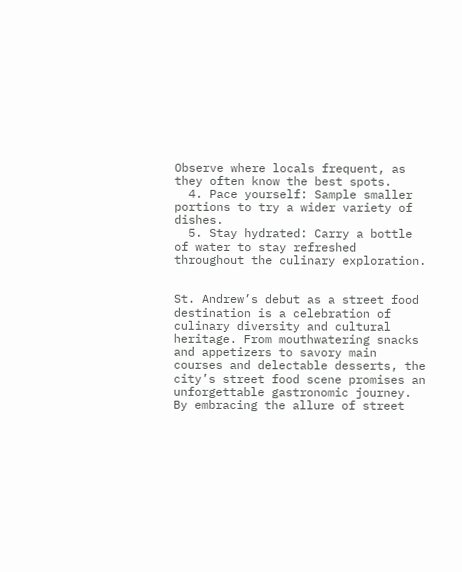Observe where locals frequent, as they often know the best spots.
  4. Pace yourself: Sample smaller portions to try a wider variety of dishes.
  5. Stay hydrated: Carry a bottle of water to stay refreshed throughout the culinary exploration.


St. Andrew’s debut as a street food destination is a celebration of culinary diversity and cultural heritage. From mouthwatering snacks and appetizers to savory main courses and delectable desserts, the city’s street food scene promises an unforgettable gastronomic journey. By embracing the allure of street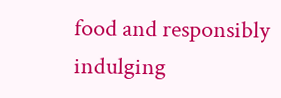food and responsibly indulging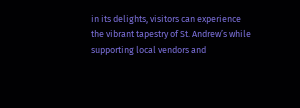in its delights, visitors can experience the vibrant tapestry of St. Andrew’s while supporting local vendors and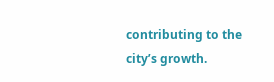contributing to the city’s growth.